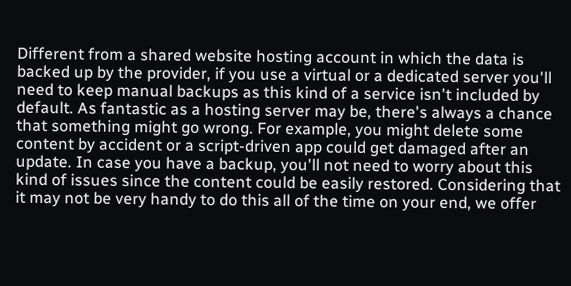Different from a shared website hosting account in which the data is backed up by the provider, if you use a virtual or a dedicated server you'll need to keep manual backups as this kind of a service isn't included by default. As fantastic as a hosting server may be, there's always a chance that something might go wrong. For example, you might delete some content by accident or a script-driven app could get damaged after an update. In case you have a backup, you'll not need to worry about this kind of issues since the content could be easily restored. Considering that it may not be very handy to do this all of the time on your end, we offer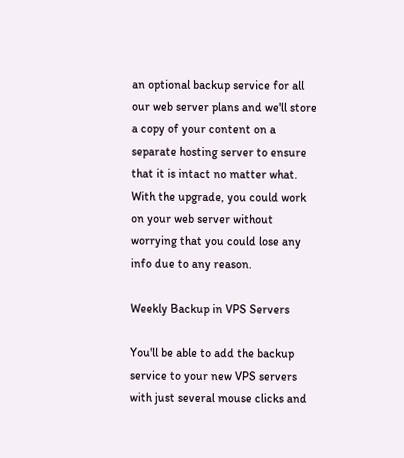an optional backup service for all our web server plans and we'll store a copy of your content on a separate hosting server to ensure that it is intact no matter what. With the upgrade, you could work on your web server without worrying that you could lose any info due to any reason.

Weekly Backup in VPS Servers

You'll be able to add the backup service to your new VPS servers with just several mouse clicks and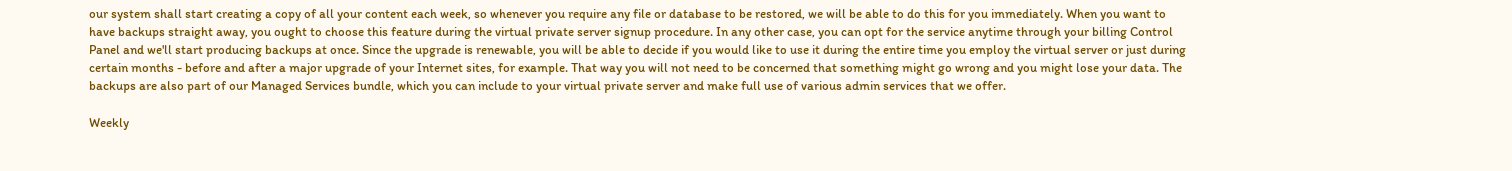our system shall start creating a copy of all your content each week, so whenever you require any file or database to be restored, we will be able to do this for you immediately. When you want to have backups straight away, you ought to choose this feature during the virtual private server signup procedure. In any other case, you can opt for the service anytime through your billing Control Panel and we'll start producing backups at once. Since the upgrade is renewable, you will be able to decide if you would like to use it during the entire time you employ the virtual server or just during certain months - before and after a major upgrade of your Internet sites, for example. That way you will not need to be concerned that something might go wrong and you might lose your data. The backups are also part of our Managed Services bundle, which you can include to your virtual private server and make full use of various admin services that we offer.

Weekly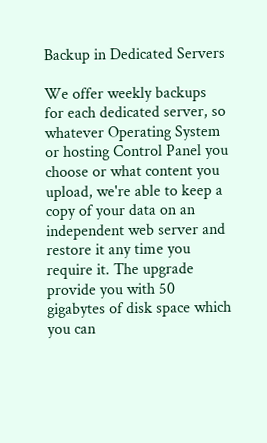Backup in Dedicated Servers

We offer weekly backups for each dedicated server, so whatever Operating System or hosting Control Panel you choose or what content you upload, we're able to keep a copy of your data on an independent web server and restore it any time you require it. The upgrade provide you with 50 gigabytes of disk space which you can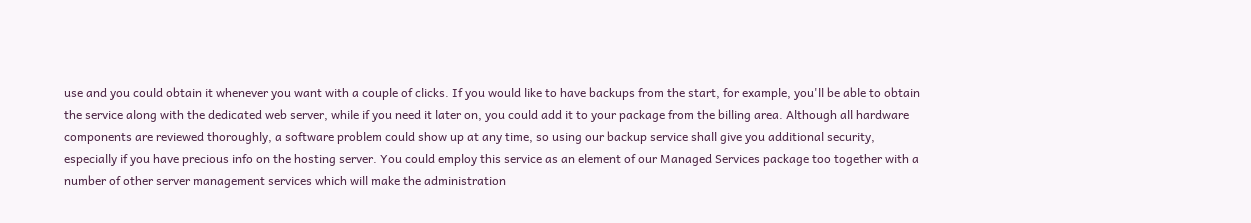use and you could obtain it whenever you want with a couple of clicks. If you would like to have backups from the start, for example, you'll be able to obtain the service along with the dedicated web server, while if you need it later on, you could add it to your package from the billing area. Although all hardware components are reviewed thoroughly, a software problem could show up at any time, so using our backup service shall give you additional security, especially if you have precious info on the hosting server. You could employ this service as an element of our Managed Services package too together with a number of other server management services which will make the administration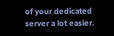of your dedicated server a lot easier.